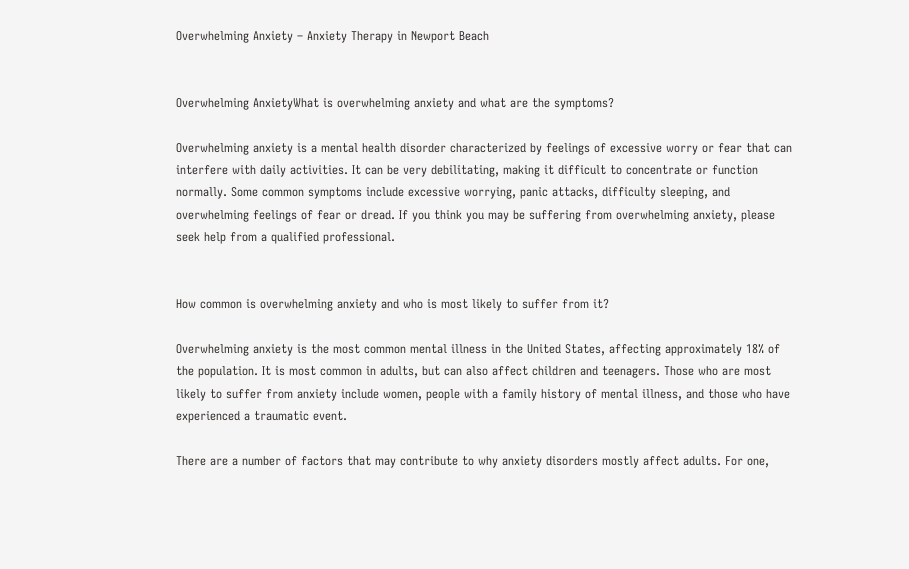Overwhelming Anxiety – Anxiety Therapy in Newport Beach


Overwhelming AnxietyWhat is overwhelming anxiety and what are the symptoms?

Overwhelming anxiety is a mental health disorder characterized by feelings of excessive worry or fear that can interfere with daily activities. It can be very debilitating, making it difficult to concentrate or function normally. Some common symptoms include excessive worrying, panic attacks, difficulty sleeping, and overwhelming feelings of fear or dread. If you think you may be suffering from overwhelming anxiety, please seek help from a qualified professional.


How common is overwhelming anxiety and who is most likely to suffer from it?

Overwhelming anxiety is the most common mental illness in the United States, affecting approximately 18% of the population. It is most common in adults, but can also affect children and teenagers. Those who are most likely to suffer from anxiety include women, people with a family history of mental illness, and those who have experienced a traumatic event.

There are a number of factors that may contribute to why anxiety disorders mostly affect adults. For one,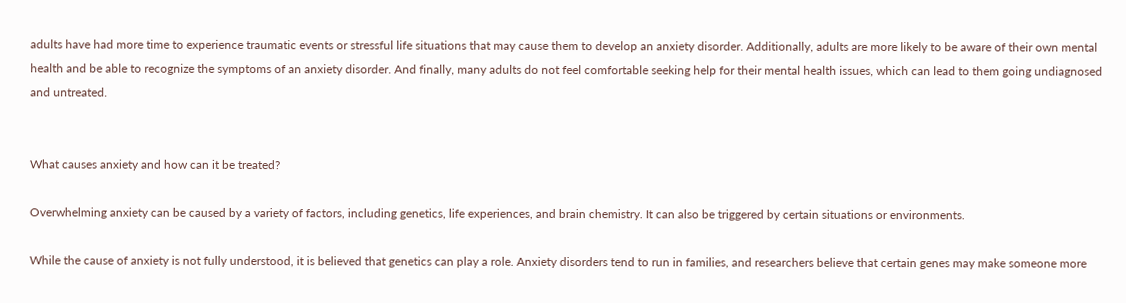adults have had more time to experience traumatic events or stressful life situations that may cause them to develop an anxiety disorder. Additionally, adults are more likely to be aware of their own mental health and be able to recognize the symptoms of an anxiety disorder. And finally, many adults do not feel comfortable seeking help for their mental health issues, which can lead to them going undiagnosed and untreated.


What causes anxiety and how can it be treated?

Overwhelming anxiety can be caused by a variety of factors, including genetics, life experiences, and brain chemistry. It can also be triggered by certain situations or environments.

While the cause of anxiety is not fully understood, it is believed that genetics can play a role. Anxiety disorders tend to run in families, and researchers believe that certain genes may make someone more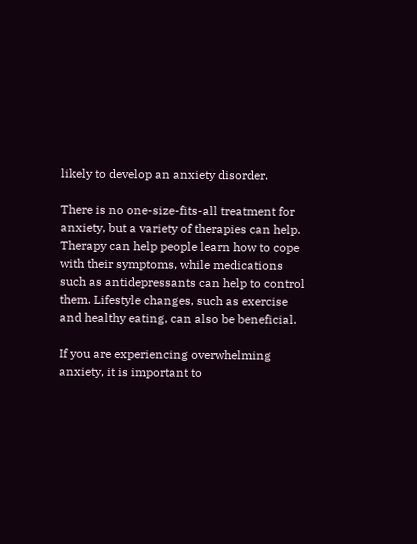likely to develop an anxiety disorder.

There is no one-size-fits-all treatment for anxiety, but a variety of therapies can help. Therapy can help people learn how to cope with their symptoms, while medications such as antidepressants can help to control them. Lifestyle changes, such as exercise and healthy eating, can also be beneficial.

If you are experiencing overwhelming anxiety, it is important to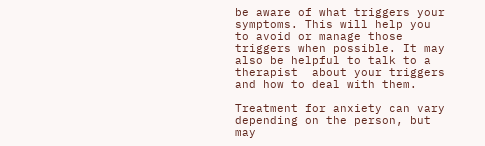be aware of what triggers your symptoms. This will help you to avoid or manage those triggers when possible. It may also be helpful to talk to a therapist  about your triggers and how to deal with them.

Treatment for anxiety can vary depending on the person, but may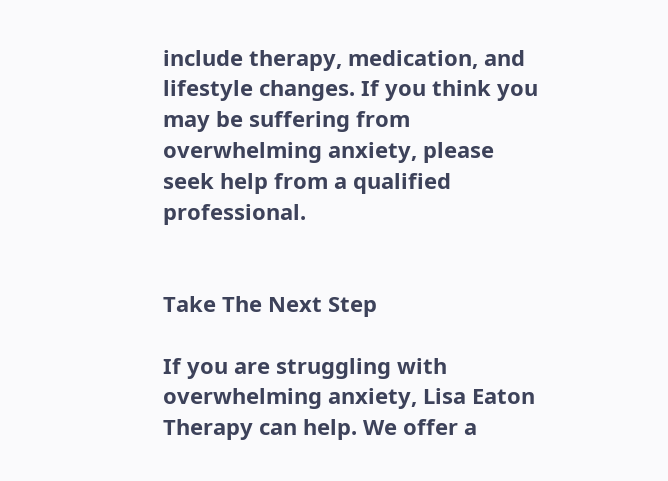include therapy, medication, and lifestyle changes. If you think you may be suffering from overwhelming anxiety, please seek help from a qualified professional.


Take The Next Step

If you are struggling with overwhelming anxiety, Lisa Eaton Therapy can help. We offer a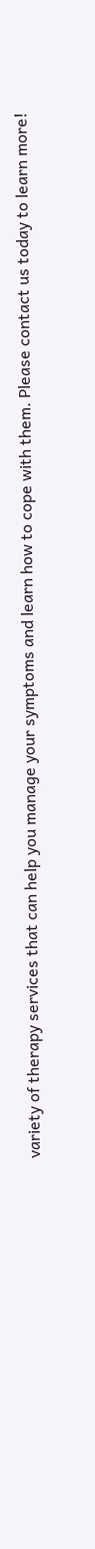variety of therapy services that can help you manage your symptoms and learn how to cope with them. Please contact us today to learn more!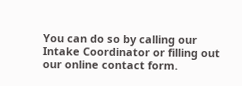You can do so by calling our Intake Coordinator or filling out our online contact form.